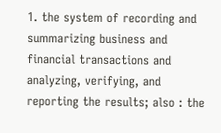1. the system of recording and summarizing business and financial transactions and analyzing, verifying, and reporting the results; also : the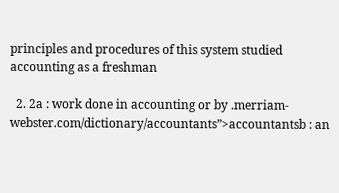principles and procedures of this system studied accounting as a freshman

  2. 2a : work done in accounting or by .merriam-webster.com/dictionary/accountants”>accountantsb : an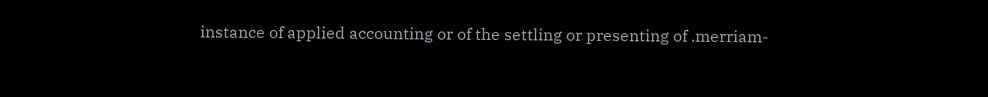instance of applied accounting or of the settling or presenting of .merriam-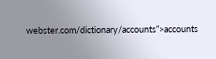webster.com/dictionary/accounts”>accounts